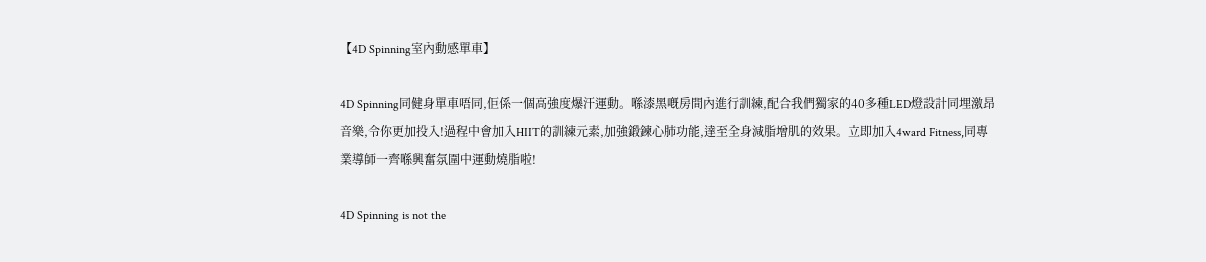【4D Spinning室內動感單車】

4D Spinning同健身單車唔同,佢係一個高強度爆汗運動。喺漆黑嘅房間內進行訓練,配合我們獨家的40多種LED燈設計同埋激昂音樂,令你更加投入!過程中會加入HIIT的訓練元素,加強鍛鍊心肺功能,達至全身減脂增肌的效果。立即加入4ward Fitness,同專業導師一齊喺興奮氛圍中運動燒脂啦!

4D Spinning is not the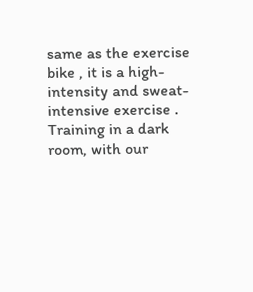same as the exercise bike , it is a high-intensity and sweat-intensive exercise . Training in a dark room, with our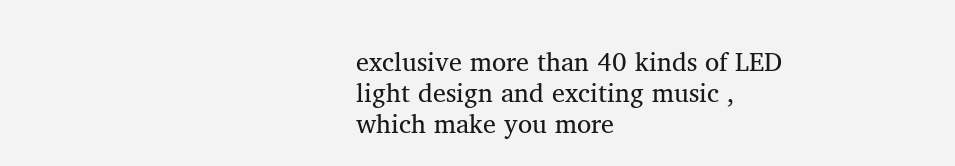exclusive more than 40 kinds of LED light design and exciting music , which make you more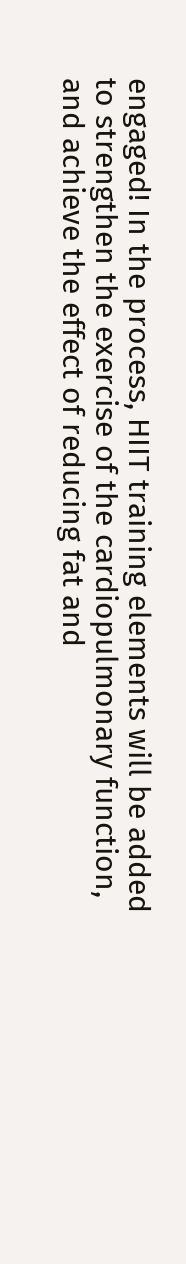engaged! In the process, HIIT training elements will be added to strengthen the exercise of the cardiopulmonary function, and achieve the effect of reducing fat and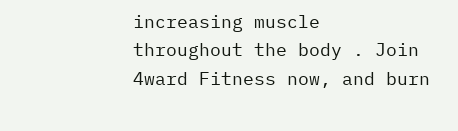increasing muscle throughout the body . Join 4ward Fitness now, and burn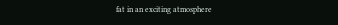fat in an exciting atmosphere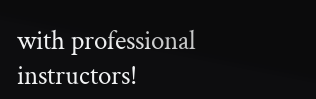with professional instructors!